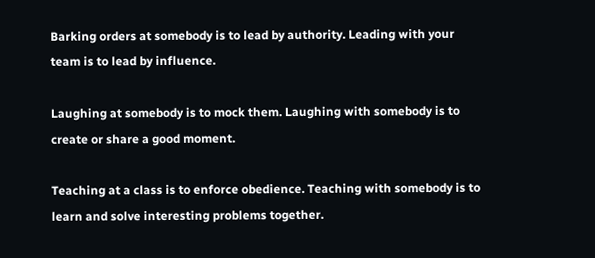Barking orders at somebody is to lead by authority. Leading with your team is to lead by influence.

Laughing at somebody is to mock them. Laughing with somebody is to create or share a good moment.

Teaching at a class is to enforce obedience. Teaching with somebody is to learn and solve interesting problems together.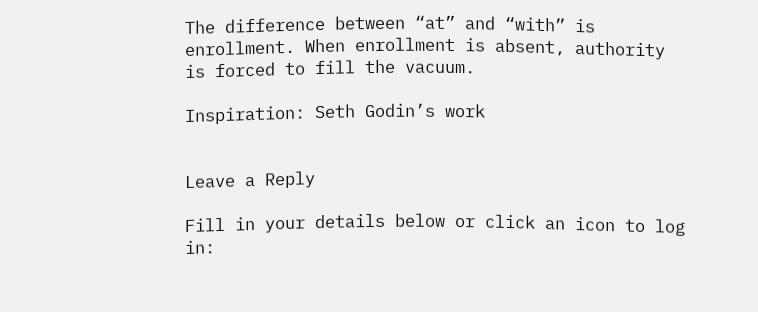The difference between “at” and “with” is enrollment. When enrollment is absent, authority is forced to fill the vacuum.

Inspiration: Seth Godin’s work


Leave a Reply

Fill in your details below or click an icon to log in: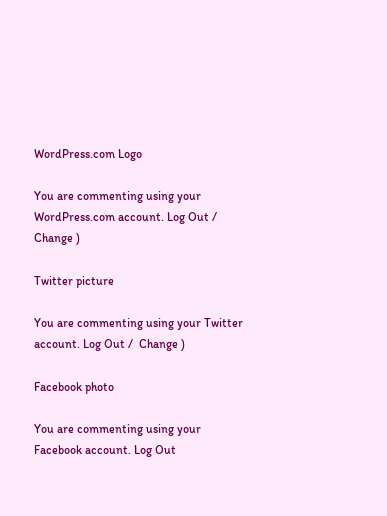WordPress.com Logo

You are commenting using your WordPress.com account. Log Out /  Change )

Twitter picture

You are commenting using your Twitter account. Log Out /  Change )

Facebook photo

You are commenting using your Facebook account. Log Out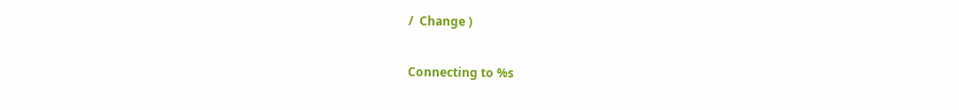/  Change )

Connecting to %s